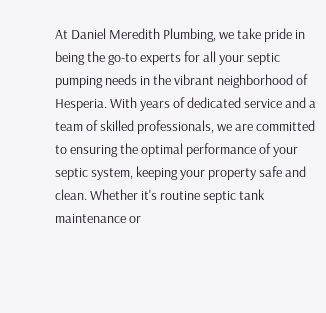At Daniel Meredith Plumbing, we take pride in being the go-to experts for all your septic pumping needs in the vibrant neighborhood of Hesperia. With years of dedicated service and a team of skilled professionals, we are committed to ensuring the optimal performance of your septic system, keeping your property safe and clean. Whether it's routine septic tank maintenance or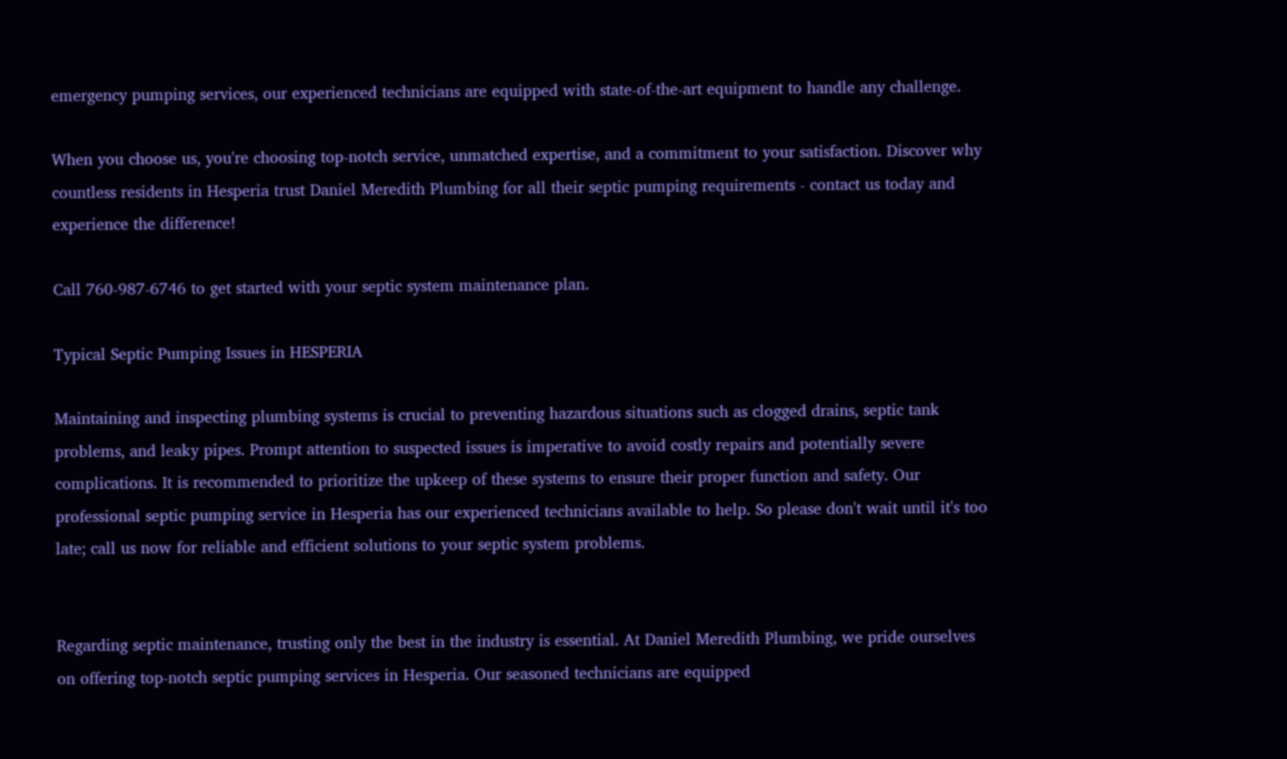emergency pumping services, our experienced technicians are equipped with state-of-the-art equipment to handle any challenge.

When you choose us, you're choosing top-notch service, unmatched expertise, and a commitment to your satisfaction. Discover why countless residents in Hesperia trust Daniel Meredith Plumbing for all their septic pumping requirements - contact us today and experience the difference!

Call 760-987-6746 to get started with your septic system maintenance plan.

Typical Septic Pumping Issues in HESPERIA

Maintaining and inspecting plumbing systems is crucial to preventing hazardous situations such as clogged drains, septic tank problems, and leaky pipes. Prompt attention to suspected issues is imperative to avoid costly repairs and potentially severe complications. It is recommended to prioritize the upkeep of these systems to ensure their proper function and safety. Our professional septic pumping service in Hesperia has our experienced technicians available to help. So please don't wait until it's too late; call us now for reliable and efficient solutions to your septic system problems.


Regarding septic maintenance, trusting only the best in the industry is essential. At Daniel Meredith Plumbing, we pride ourselves on offering top-notch septic pumping services in Hesperia. Our seasoned technicians are equipped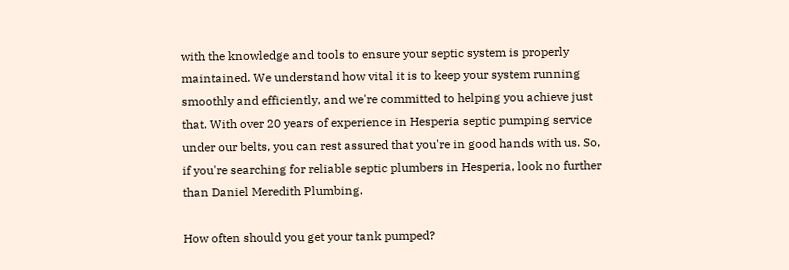with the knowledge and tools to ensure your septic system is properly maintained. We understand how vital it is to keep your system running smoothly and efficiently, and we're committed to helping you achieve just that. With over 20 years of experience in Hesperia septic pumping service under our belts, you can rest assured that you're in good hands with us. So, if you're searching for reliable septic plumbers in Hesperia, look no further than Daniel Meredith Plumbing.

How often should you get your tank pumped?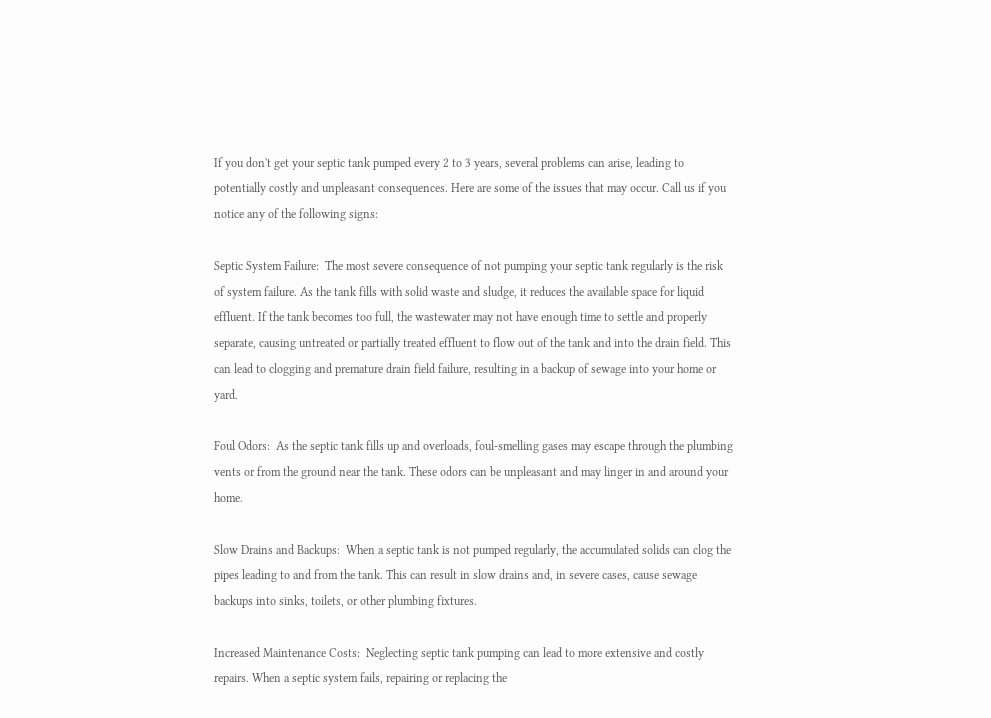If you don't get your septic tank pumped every 2 to 3 years, several problems can arise, leading to potentially costly and unpleasant consequences. Here are some of the issues that may occur. Call us if you notice any of the following signs:

Septic System Failure:  The most severe consequence of not pumping your septic tank regularly is the risk of system failure. As the tank fills with solid waste and sludge, it reduces the available space for liquid effluent. If the tank becomes too full, the wastewater may not have enough time to settle and properly separate, causing untreated or partially treated effluent to flow out of the tank and into the drain field. This can lead to clogging and premature drain field failure, resulting in a backup of sewage into your home or yard.

Foul Odors:  As the septic tank fills up and overloads, foul-smelling gases may escape through the plumbing vents or from the ground near the tank. These odors can be unpleasant and may linger in and around your home.

Slow Drains and Backups:  When a septic tank is not pumped regularly, the accumulated solids can clog the pipes leading to and from the tank. This can result in slow drains and, in severe cases, cause sewage backups into sinks, toilets, or other plumbing fixtures.

Increased Maintenance Costs:  Neglecting septic tank pumping can lead to more extensive and costly repairs. When a septic system fails, repairing or replacing the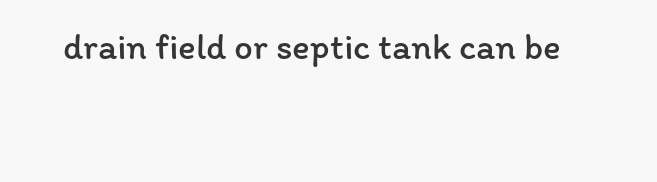drain field or septic tank can be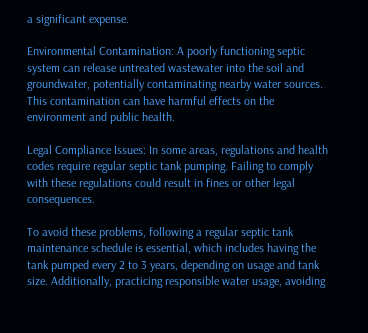a significant expense.

Environmental Contamination: A poorly functioning septic system can release untreated wastewater into the soil and groundwater, potentially contaminating nearby water sources. This contamination can have harmful effects on the environment and public health.

Legal Compliance Issues: In some areas, regulations and health codes require regular septic tank pumping. Failing to comply with these regulations could result in fines or other legal consequences.

To avoid these problems, following a regular septic tank maintenance schedule is essential, which includes having the tank pumped every 2 to 3 years, depending on usage and tank size. Additionally, practicing responsible water usage, avoiding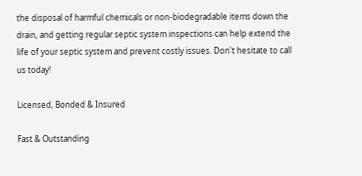the disposal of harmful chemicals or non-biodegradable items down the drain, and getting regular septic system inspections can help extend the life of your septic system and prevent costly issues. Don't hesitate to call us today!

Licensed, Bonded & Insured

Fast & Outstanding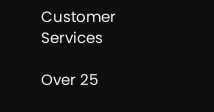Customer Services

Over 25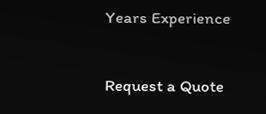Years Experience

Request a Quote